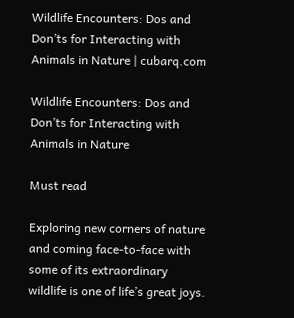Wildlife Encounters: Dos and Don’ts for Interacting with Animals in Nature | cubarq.com

Wildlife Encounters: Dos and Don’ts for Interacting with Animals in Nature

Must read

Exploring new corners of nature and coming face-to-face with some of its extraordinary wildlife is one of life’s great joys.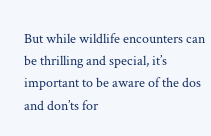But while wildlife encounters can be thrilling and special, it’s important to be aware of the dos and don’ts for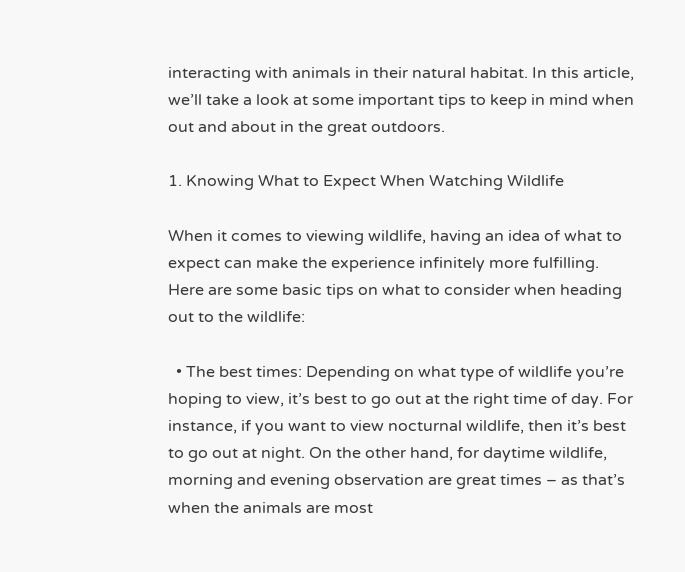interacting with animals in their natural habitat. In this article, we’ll take a look at some important tips to keep in mind when out and about in the great outdoors.

1. Knowing What to Expect When Watching Wildlife

When it comes to viewing wildlife, having an idea of what to expect can make the experience infinitely more fulfilling. Here are some basic tips on what to consider when heading out to the wildlife:

  • The best times: Depending on what type of wildlife you’re hoping to view, it’s best to go out at the right time of day. For instance, if you want to view nocturnal wildlife, then it’s best to go out at night. On the other hand, for daytime wildlife, morning and evening observation are great times – as that’s when the animals are most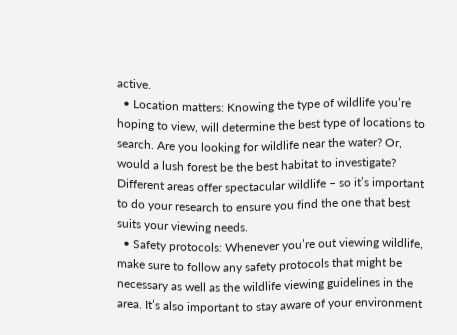active.
  • Location matters: Knowing the type of wildlife you’re hoping to view, will determine the best type of locations to search. Are you looking for wildlife near the water? Or, would a lush forest be the best habitat to investigate? Different areas offer spectacular wildlife – so it’s important to do your research to ensure you find the one that best suits your viewing needs.
  • Safety protocols: Whenever you’re out viewing wildlife, make sure to follow any safety protocols that might be necessary as well as the wildlife viewing guidelines in the area. It’s also important to stay aware of your environment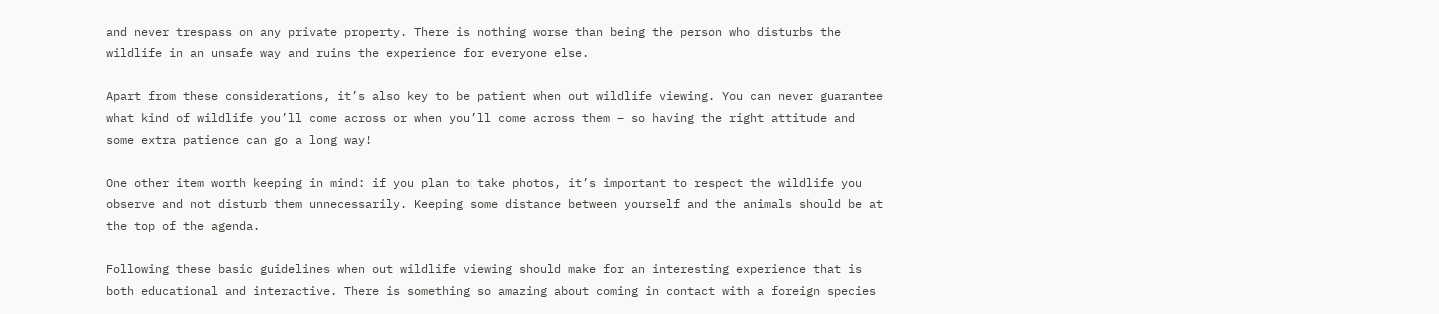and never trespass on any private property. There is nothing worse than being the person who disturbs the wildlife in an unsafe way and ruins the experience for everyone else.

Apart from these considerations, it’s also key to be patient when out wildlife viewing. You can never guarantee what kind of wildlife you’ll come across or when you’ll come across them – so having the right attitude and some extra patience can go a long way!

One other item worth keeping in mind: if you plan to take photos, it’s important to respect the wildlife you observe and not disturb them unnecessarily. Keeping some distance between yourself and the animals should be at the top of the agenda.

Following these basic guidelines when out wildlife viewing should make for an interesting experience that is both educational and interactive. There is something so amazing about coming in contact with a foreign species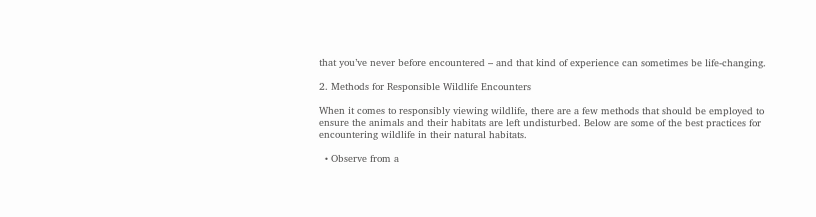that you’ve never before encountered – and that kind of experience can sometimes be life-changing.

2. Methods for Responsible Wildlife Encounters

When it comes to responsibly viewing wildlife, there are a few methods that should be employed to ensure the animals and their habitats are left undisturbed. Below are some of the best practices for encountering wildlife in their natural habitats.

  • Observe from a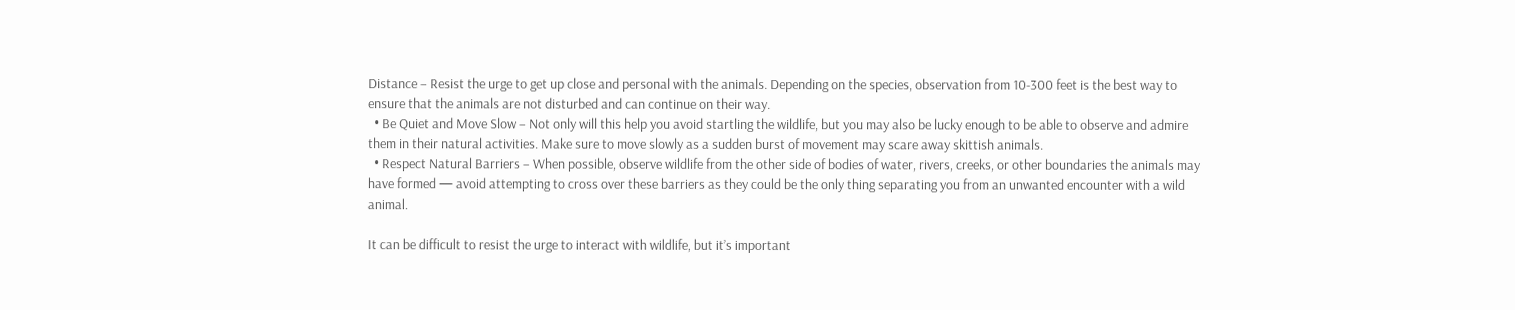Distance – Resist the urge to get up close and personal with the animals. Depending on the species, observation from 10-300 feet is the best way to ensure that the animals are not disturbed and can continue on their way.
  • Be Quiet and Move Slow – Not only will this help you avoid startling the wildlife, but you may also be lucky enough to be able to observe and admire them in their natural activities. Make sure to move slowly as a sudden burst of movement may scare away skittish animals.
  • Respect Natural Barriers – When possible, observe wildlife from the other side of bodies of water, rivers, creeks, or other boundaries the animals may have formed — avoid attempting to cross over these barriers as they could be the only thing separating you from an unwanted encounter with a wild animal.

It can be difficult to resist the urge to interact with wildlife, but it’s important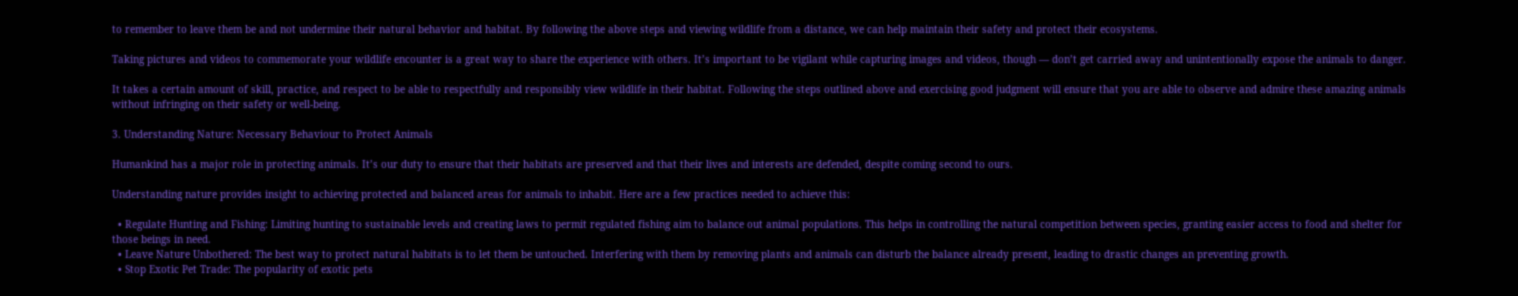to remember to leave them be and not undermine their natural behavior and habitat. By following the above steps and viewing wildlife from a distance, we can help maintain their safety and protect their ecosystems.

Taking pictures and videos to commemorate your wildlife encounter is a great way to share the experience with others. It’s important to be vigilant while capturing images and videos, though — don’t get carried away and unintentionally expose the animals to danger.

It takes a certain amount of skill, practice, and respect to be able to respectfully and responsibly view wildlife in their habitat. Following the steps outlined above and exercising good judgment will ensure that you are able to observe and admire these amazing animals without infringing on their safety or well-being.

3. Understanding Nature: Necessary Behaviour to Protect Animals

Humankind has a major role in protecting animals. It’s our duty to ensure that their habitats are preserved and that their lives and interests are defended, despite coming second to ours.

Understanding nature provides insight to achieving protected and balanced areas for animals to inhabit. Here are a few practices needed to achieve this:

  • Regulate Hunting and Fishing: Limiting hunting to sustainable levels and creating laws to permit regulated fishing aim to balance out animal populations. This helps in controlling the natural competition between species, granting easier access to food and shelter for those beings in need.
  • Leave Nature Unbothered: The best way to protect natural habitats is to let them be untouched. Interfering with them by removing plants and animals can disturb the balance already present, leading to drastic changes an preventing growth.
  • Stop Exotic Pet Trade: The popularity of exotic pets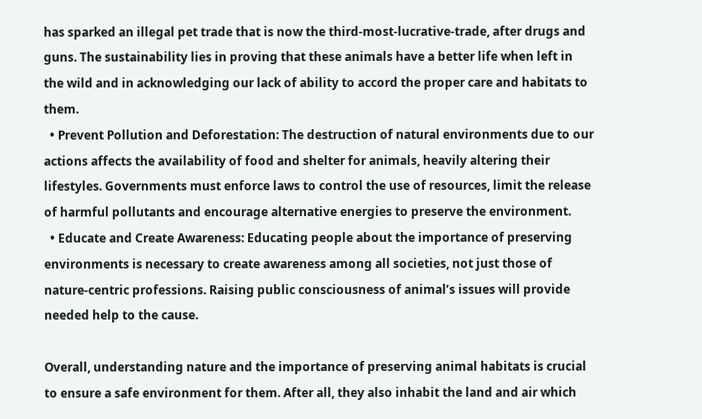has sparked an illegal pet trade that is now the third-most-lucrative-trade, after drugs and guns. The sustainability lies in proving that these animals have a better life when left in the wild and in acknowledging our lack of ability to accord the proper care and habitats to them.
  • Prevent Pollution and Deforestation: The destruction of natural environments due to our actions affects the availability of food and shelter for animals, heavily altering their lifestyles. Governments must enforce laws to control the use of resources, limit the release of harmful pollutants and encourage alternative energies to preserve the environment.
  • Educate and Create Awareness: Educating people about the importance of preserving environments is necessary to create awareness among all societies, not just those of nature-centric professions. Raising public consciousness of animal’s issues will provide needed help to the cause.

Overall, understanding nature and the importance of preserving animal habitats is crucial to ensure a safe environment for them. After all, they also inhabit the land and air which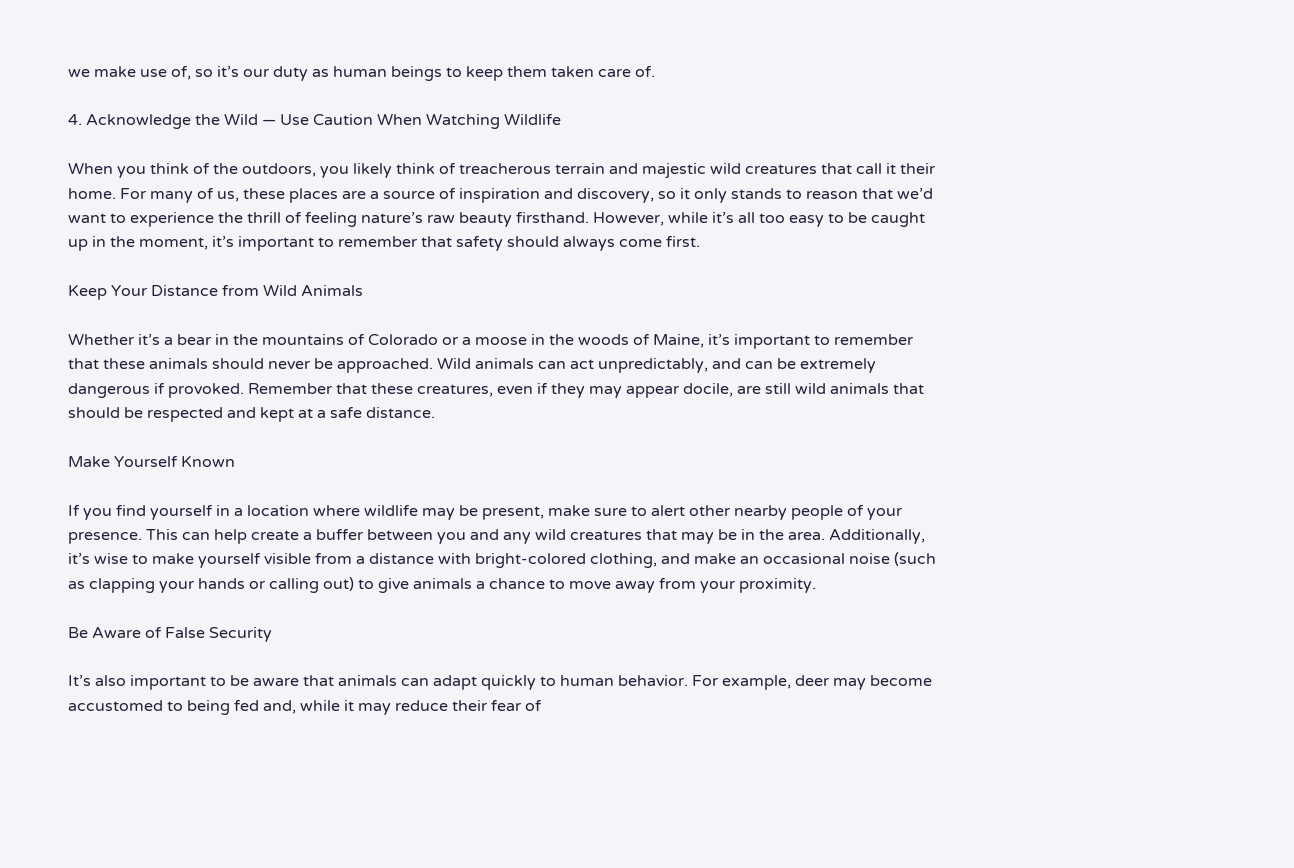we make use of, so it’s our duty as human beings to keep them taken care of.

4. Acknowledge the Wild — Use Caution When Watching Wildlife

When you think of the outdoors, you likely think of treacherous terrain and majestic wild creatures that call it their home. For many of us, these places are a source of inspiration and discovery, so it only stands to reason that we’d want to experience the thrill of feeling nature’s raw beauty firsthand. However, while it’s all too easy to be caught up in the moment, it’s important to remember that safety should always come first.

Keep Your Distance from Wild Animals

Whether it’s a bear in the mountains of Colorado or a moose in the woods of Maine, it’s important to remember that these animals should never be approached. Wild animals can act unpredictably, and can be extremely dangerous if provoked. Remember that these creatures, even if they may appear docile, are still wild animals that should be respected and kept at a safe distance.

Make Yourself Known

If you find yourself in a location where wildlife may be present, make sure to alert other nearby people of your presence. This can help create a buffer between you and any wild creatures that may be in the area. Additionally, it’s wise to make yourself visible from a distance with bright-colored clothing, and make an occasional noise (such as clapping your hands or calling out) to give animals a chance to move away from your proximity.

Be Aware of False Security

It’s also important to be aware that animals can adapt quickly to human behavior. For example, deer may become accustomed to being fed and, while it may reduce their fear of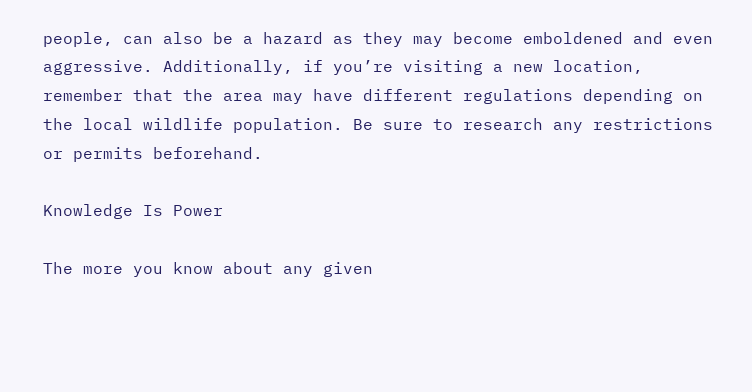people, can also be a hazard as they may become emboldened and even aggressive. Additionally, if you’re visiting a new location, remember that the area may have different regulations depending on the local wildlife population. Be sure to research any restrictions or permits beforehand.

Knowledge Is Power

The more you know about any given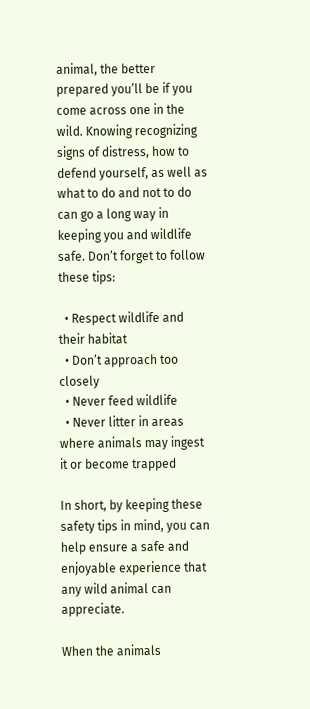animal, the better prepared you’ll be if you come across one in the wild. Knowing recognizing signs of distress, how to defend yourself, as well as what to do and not to do can go a long way in keeping you and wildlife safe. Don’t forget to follow these tips:

  • Respect wildlife and their habitat
  • Don’t approach too closely
  • Never feed wildlife
  • Never litter in areas where animals may ingest it or become trapped

In short, by keeping these safety tips in mind, you can help ensure a safe and enjoyable experience that any wild animal can appreciate.

When the animals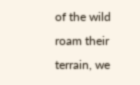of the wild roam their terrain, we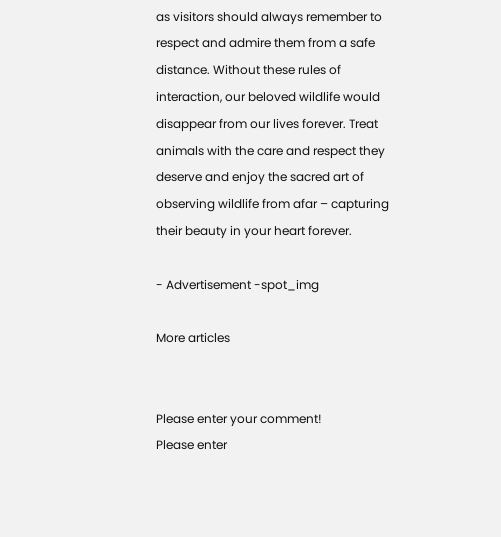as visitors should always remember to respect and admire them from a safe distance. Without these rules of interaction, our beloved wildlife would disappear from our lives forever. Treat animals with the care and respect they deserve and enjoy the sacred art of observing wildlife from afar – capturing their beauty in your heart forever.

- Advertisement -spot_img

More articles


Please enter your comment!
Please enter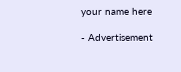your name here

- Advertisement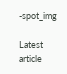-spot_img

Latest article